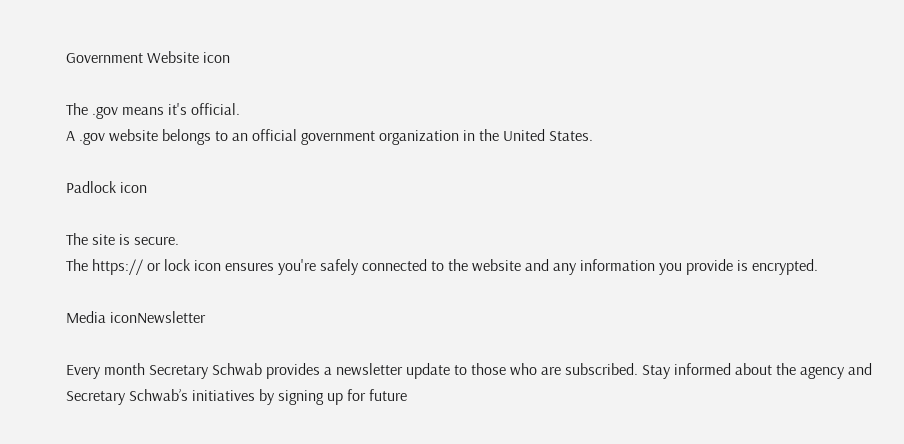Government Website icon

The .gov means it's official.
A .gov website belongs to an official government organization in the United States.

Padlock icon

The site is secure.
The https:// or lock icon ensures you're safely connected to the website and any information you provide is encrypted.

Media iconNewsletter

Every month Secretary Schwab provides a newsletter update to those who are subscribed. Stay informed about the agency and Secretary Schwab’s initiatives by signing up for future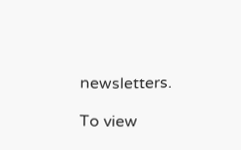newsletters.

To view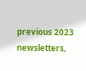previous 2023 newsletters,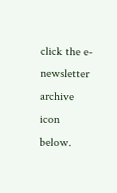click the e-newsletter archive icon below.